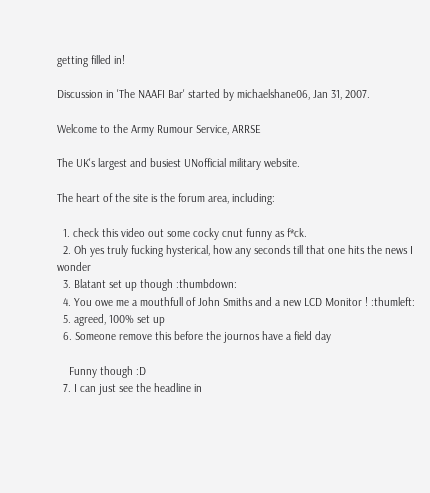getting filled in!

Discussion in 'The NAAFI Bar' started by michaelshane06, Jan 31, 2007.

Welcome to the Army Rumour Service, ARRSE

The UK's largest and busiest UNofficial military website.

The heart of the site is the forum area, including:

  1. check this video out some cocky cnut funny as f*ck.
  2. Oh yes truly fucking hysterical, how any seconds till that one hits the news I wonder
  3. Blatant set up though :thumbdown:
  4. You owe me a mouthfull of John Smiths and a new LCD Monitor ! :thumleft:
  5. agreed, 100% set up
  6. Someone remove this before the journos have a field day

    Funny though :D
  7. I can just see the headline in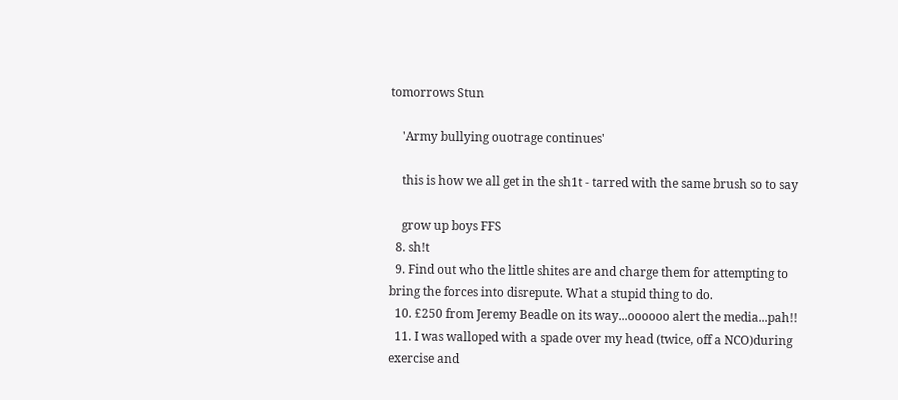tomorrows Stun

    'Army bullying ouotrage continues'

    this is how we all get in the sh1t - tarred with the same brush so to say

    grow up boys FFS
  8. sh!t
  9. Find out who the little shites are and charge them for attempting to bring the forces into disrepute. What a stupid thing to do.
  10. £250 from Jeremy Beadle on its way...oooooo alert the media...pah!!
  11. I was walloped with a spade over my head (twice, off a NCO)during exercise and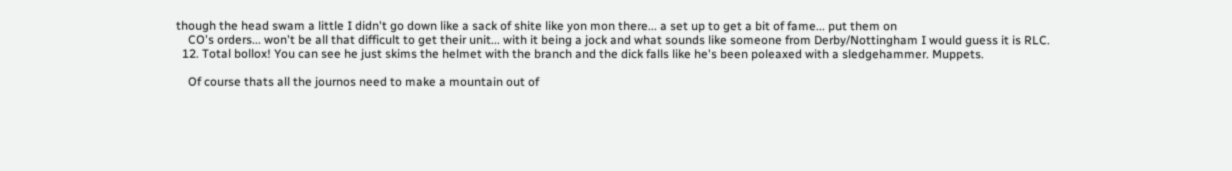though the head swam a little I didn't go down like a sack of shite like yon mon there... a set up to get a bit of fame... put them on
    CO's orders... won't be all that difficult to get their unit... with it being a jock and what sounds like someone from Derby/Nottingham I would guess it is RLC.
  12. Total bollox! You can see he just skims the helmet with the branch and the dick falls like he's been poleaxed with a sledgehammer. Muppets.

    Of course thats all the journos need to make a mountain out of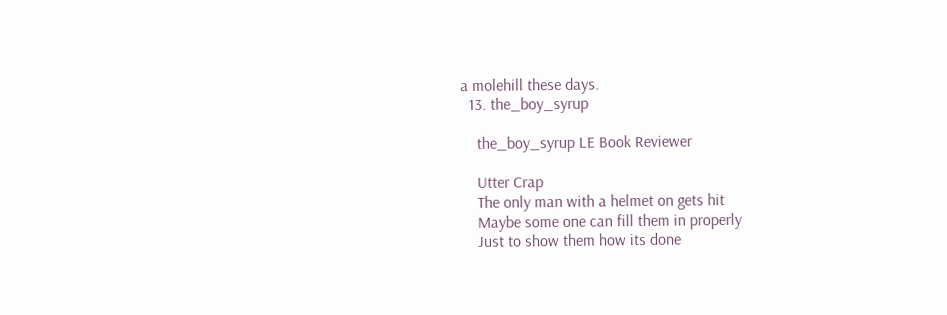a molehill these days.
  13. the_boy_syrup

    the_boy_syrup LE Book Reviewer

    Utter Crap
    The only man with a helmet on gets hit
    Maybe some one can fill them in properly
    Just to show them how its done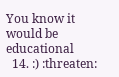You know it would be educational
  14. :) :threaten: